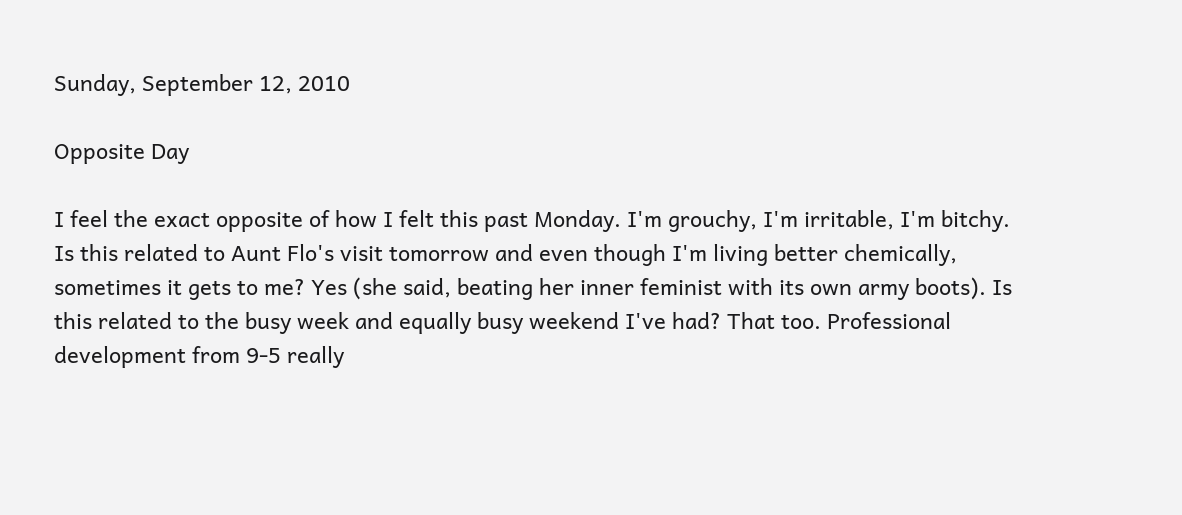Sunday, September 12, 2010

Opposite Day

I feel the exact opposite of how I felt this past Monday. I'm grouchy, I'm irritable, I'm bitchy. Is this related to Aunt Flo's visit tomorrow and even though I'm living better chemically, sometimes it gets to me? Yes (she said, beating her inner feminist with its own army boots). Is this related to the busy week and equally busy weekend I've had? That too. Professional development from 9-5 really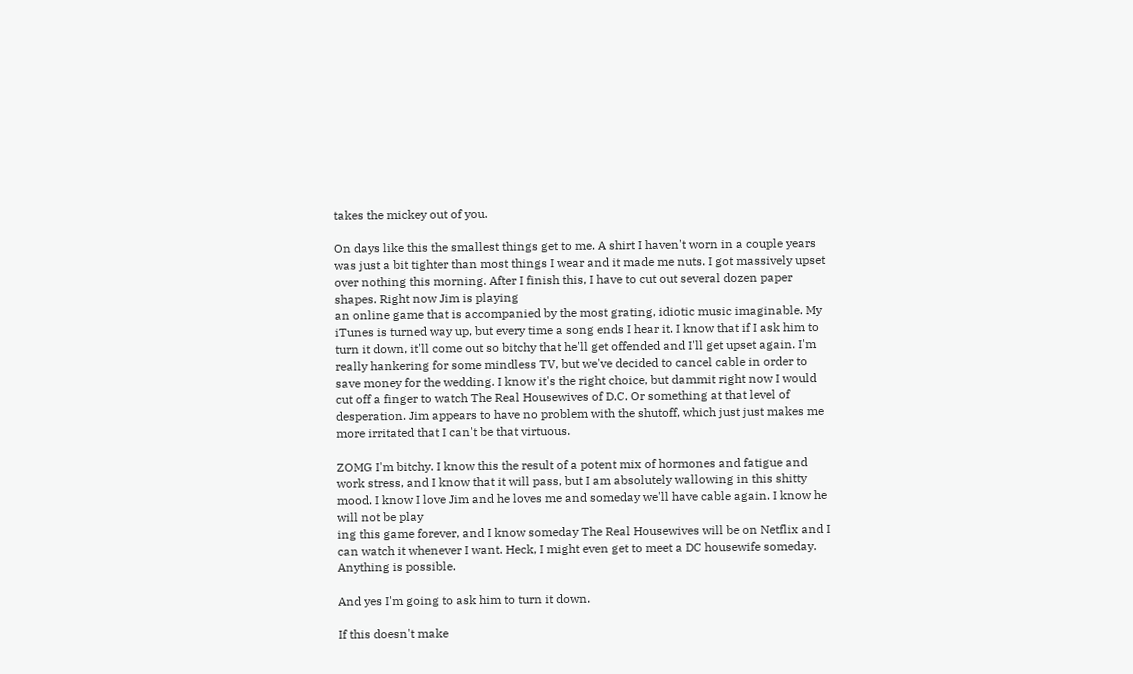takes the mickey out of you.

On days like this the smallest things get to me. A shirt I haven't worn in a couple years was just a bit tighter than most things I wear and it made me nuts. I got massively upset over nothing this morning. After I finish this, I have to cut out several dozen paper shapes. Right now Jim is playing
an online game that is accompanied by the most grating, idiotic music imaginable. My iTunes is turned way up, but every time a song ends I hear it. I know that if I ask him to turn it down, it'll come out so bitchy that he'll get offended and I'll get upset again. I'm really hankering for some mindless TV, but we've decided to cancel cable in order to save money for the wedding. I know it's the right choice, but dammit right now I would cut off a finger to watch The Real Housewives of D.C. Or something at that level of desperation. Jim appears to have no problem with the shutoff, which just just makes me more irritated that I can't be that virtuous.

ZOMG I'm bitchy. I know this the result of a potent mix of hormones and fatigue and work stress, and I know that it will pass, but I am absolutely wallowing in this shitty mood. I know I love Jim and he loves me and someday we'll have cable again. I know he will not be play
ing this game forever, and I know someday The Real Housewives will be on Netflix and I can watch it whenever I want. Heck, I might even get to meet a DC housewife someday. Anything is possible.

And yes I'm going to ask him to turn it down.

If this doesn't make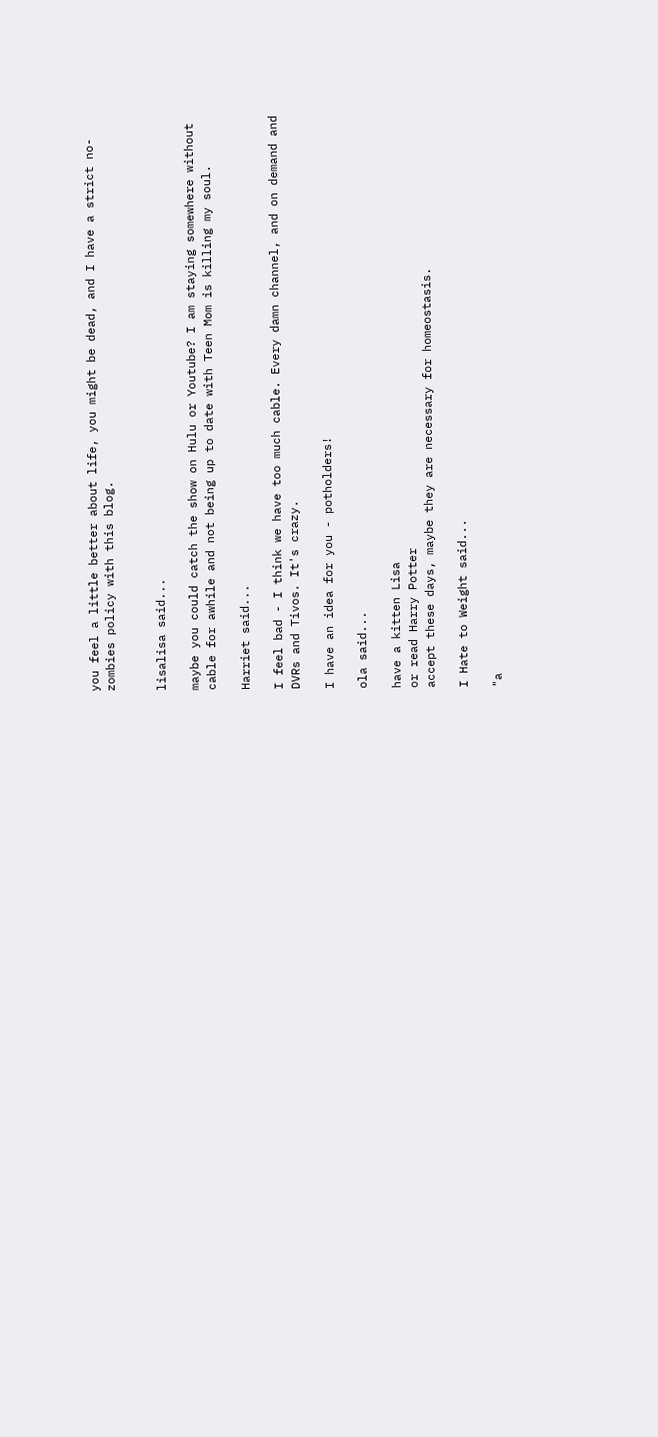you feel a little better about life, you might be dead, and I have a strict no-zombies policy with this blog.


lisalisa said...

maybe you could catch the show on Hulu or Youtube? I am staying somewhere without cable for awhile and not being up to date with Teen Mom is killing my soul.

Harriet said...

I feel bad - I think we have too much cable. Every damn channel, and on demand and DVRs and Tivos. It's crazy.

I have an idea for you - potholders!

ola said...

have a kitten Lisa
or read Harry Potter
accept these days, maybe they are necessary for homeostasis.

I Hate to Weight said...

"a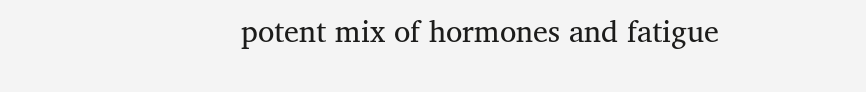potent mix of hormones and fatigue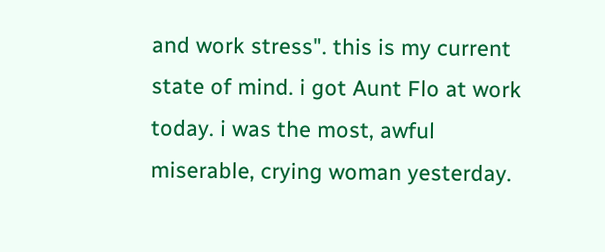and work stress". this is my current state of mind. i got Aunt Flo at work today. i was the most, awful miserable, crying woman yesterday.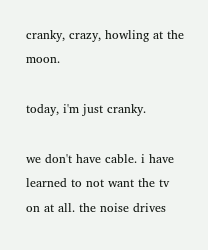cranky, crazy, howling at the moon.

today, i'm just cranky.

we don't have cable. i have learned to not want the tv on at all. the noise drives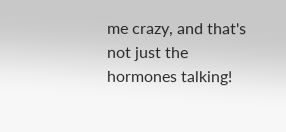me crazy, and that's not just the hormones talking!